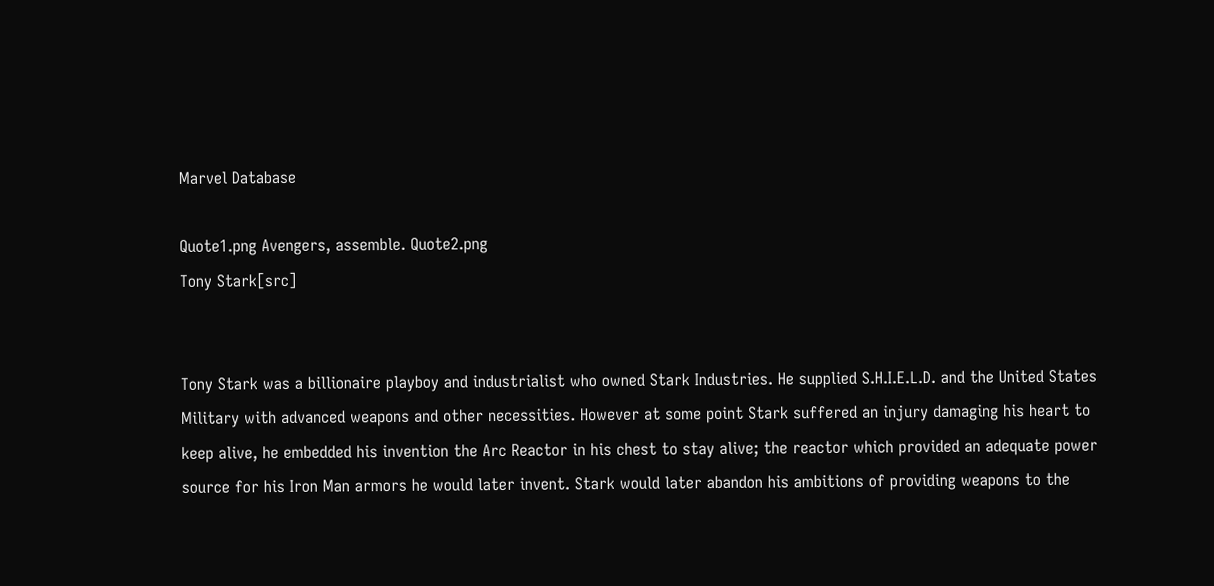Marvel Database

Quote1.png Avengers, assemble. Quote2.png
Tony Stark[src]


Tony Stark was a billionaire playboy and industrialist who owned Stark Industries. He supplied S.H.I.E.L.D. and the United States Military with advanced weapons and other necessities. However at some point Stark suffered an injury damaging his heart to keep alive, he embedded his invention the Arc Reactor in his chest to stay alive; the reactor which provided an adequate power source for his Iron Man armors he would later invent. Stark would later abandon his ambitions of providing weapons to the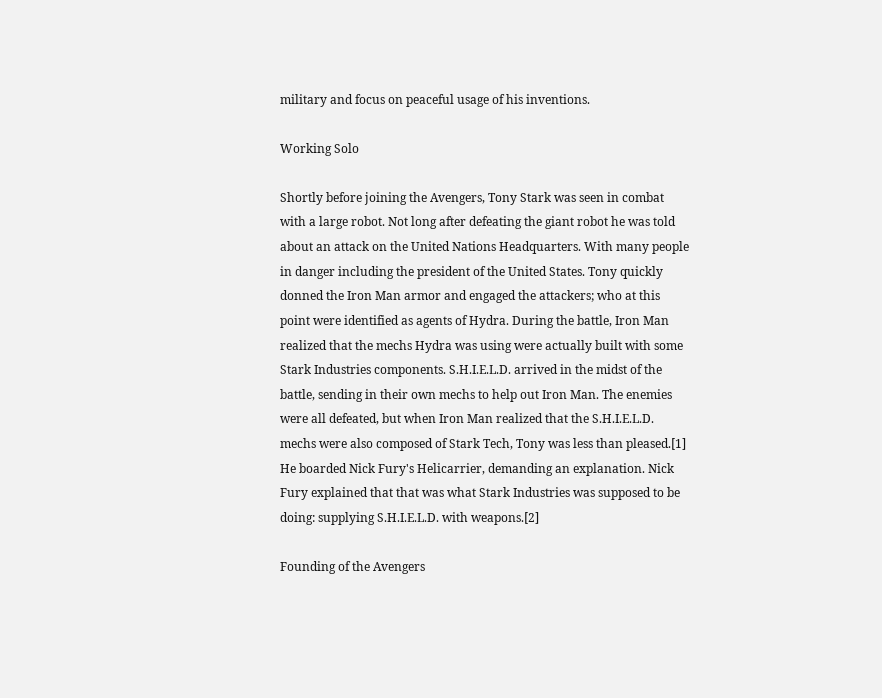military and focus on peaceful usage of his inventions.

Working Solo

Shortly before joining the Avengers, Tony Stark was seen in combat with a large robot. Not long after defeating the giant robot he was told about an attack on the United Nations Headquarters. With many people in danger including the president of the United States. Tony quickly donned the Iron Man armor and engaged the attackers; who at this point were identified as agents of Hydra. During the battle, Iron Man realized that the mechs Hydra was using were actually built with some Stark Industries components. S.H.I.E.L.D. arrived in the midst of the battle, sending in their own mechs to help out Iron Man. The enemies were all defeated, but when Iron Man realized that the S.H.I.E.L.D. mechs were also composed of Stark Tech, Tony was less than pleased.[1] He boarded Nick Fury's Helicarrier, demanding an explanation. Nick Fury explained that that was what Stark Industries was supposed to be doing: supplying S.H.I.E.L.D. with weapons.[2]

Founding of the Avengers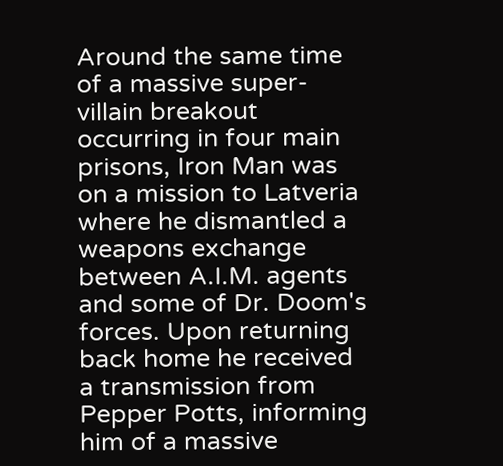Around the same time of a massive super-villain breakout occurring in four main prisons, Iron Man was on a mission to Latveria where he dismantled a weapons exchange between A.I.M. agents and some of Dr. Doom's forces. Upon returning back home he received a transmission from Pepper Potts, informing him of a massive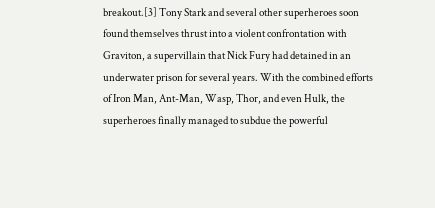breakout.[3] Tony Stark and several other superheroes soon found themselves thrust into a violent confrontation with Graviton, a supervillain that Nick Fury had detained in an underwater prison for several years. With the combined efforts of Iron Man, Ant-Man, Wasp, Thor, and even Hulk, the superheroes finally managed to subdue the powerful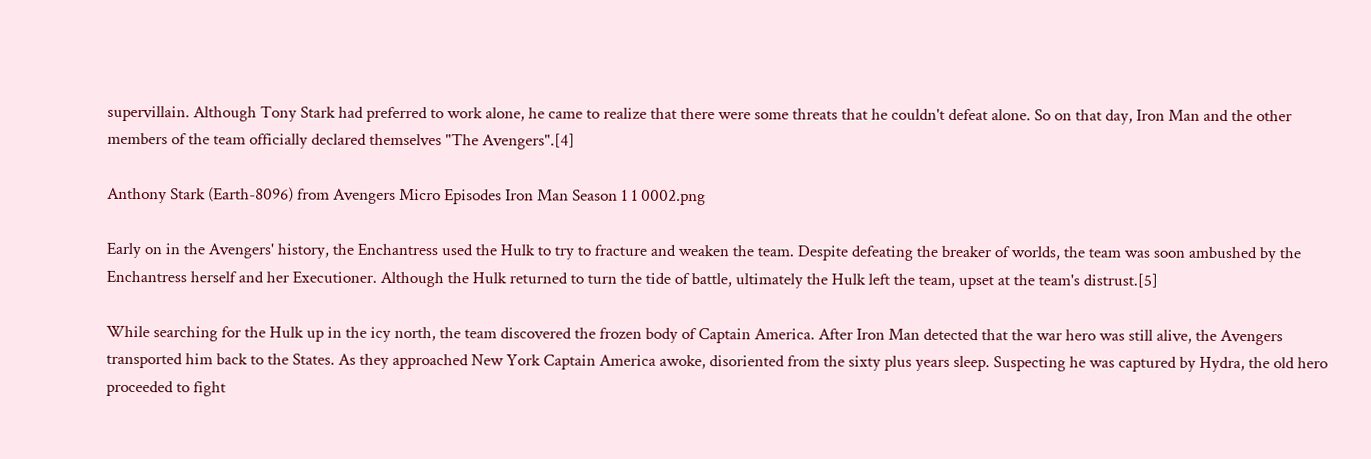supervillain. Although Tony Stark had preferred to work alone, he came to realize that there were some threats that he couldn't defeat alone. So on that day, Iron Man and the other members of the team officially declared themselves "The Avengers".[4]

Anthony Stark (Earth-8096) from Avengers Micro Episodes Iron Man Season 1 1 0002.png

Early on in the Avengers' history, the Enchantress used the Hulk to try to fracture and weaken the team. Despite defeating the breaker of worlds, the team was soon ambushed by the Enchantress herself and her Executioner. Although the Hulk returned to turn the tide of battle, ultimately the Hulk left the team, upset at the team's distrust.[5]

While searching for the Hulk up in the icy north, the team discovered the frozen body of Captain America. After Iron Man detected that the war hero was still alive, the Avengers transported him back to the States. As they approached New York Captain America awoke, disoriented from the sixty plus years sleep. Suspecting he was captured by Hydra, the old hero proceeded to fight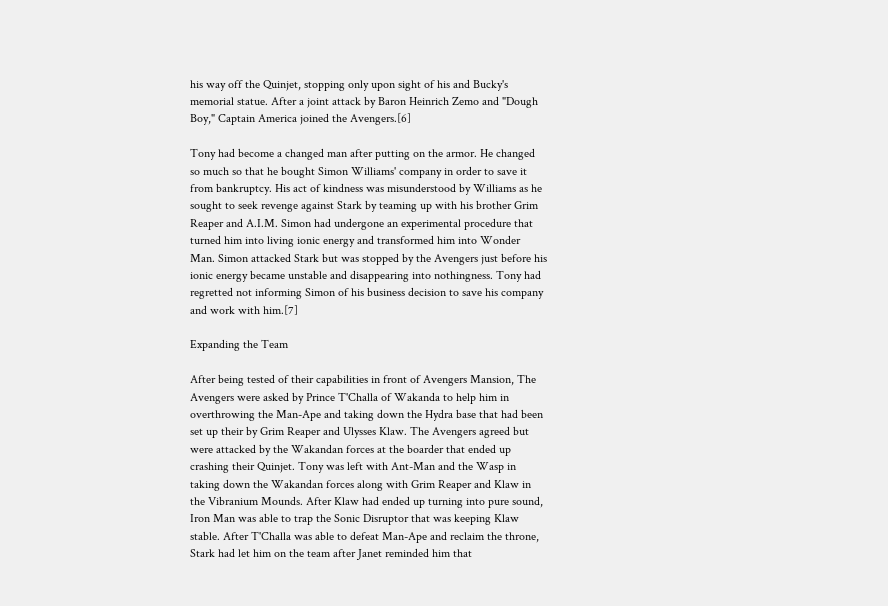his way off the Quinjet, stopping only upon sight of his and Bucky's memorial statue. After a joint attack by Baron Heinrich Zemo and "Dough Boy," Captain America joined the Avengers.[6]

Tony had become a changed man after putting on the armor. He changed so much so that he bought Simon Williams' company in order to save it from bankruptcy. His act of kindness was misunderstood by Williams as he sought to seek revenge against Stark by teaming up with his brother Grim Reaper and A.I.M. Simon had undergone an experimental procedure that turned him into living ionic energy and transformed him into Wonder Man. Simon attacked Stark but was stopped by the Avengers just before his ionic energy became unstable and disappearing into nothingness. Tony had regretted not informing Simon of his business decision to save his company and work with him.[7]

Expanding the Team

After being tested of their capabilities in front of Avengers Mansion, The Avengers were asked by Prince T'Challa of Wakanda to help him in overthrowing the Man-Ape and taking down the Hydra base that had been set up their by Grim Reaper and Ulysses Klaw. The Avengers agreed but were attacked by the Wakandan forces at the boarder that ended up crashing their Quinjet. Tony was left with Ant-Man and the Wasp in taking down the Wakandan forces along with Grim Reaper and Klaw in the Vibranium Mounds. After Klaw had ended up turning into pure sound, Iron Man was able to trap the Sonic Disruptor that was keeping Klaw stable. After T'Challa was able to defeat Man-Ape and reclaim the throne, Stark had let him on the team after Janet reminded him that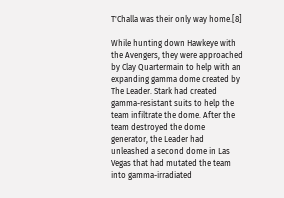T'Challa was their only way home.[8]

While hunting down Hawkeye with the Avengers, they were approached by Clay Quartermain to help with an expanding gamma dome created by The Leader. Stark had created gamma-resistant suits to help the team infiltrate the dome. After the team destroyed the dome generator, the Leader had unleashed a second dome in Las Vegas that had mutated the team into gamma-irradiated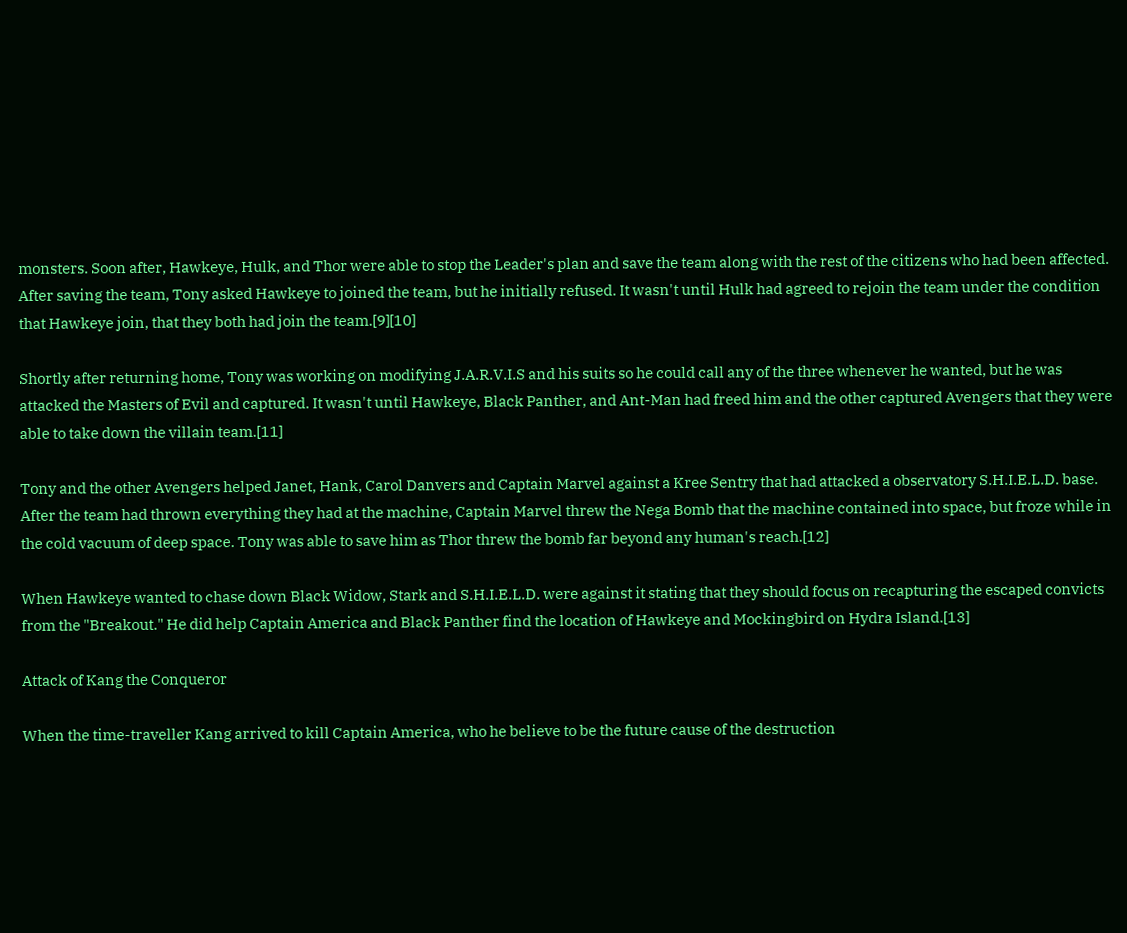monsters. Soon after, Hawkeye, Hulk, and Thor were able to stop the Leader's plan and save the team along with the rest of the citizens who had been affected. After saving the team, Tony asked Hawkeye to joined the team, but he initially refused. It wasn't until Hulk had agreed to rejoin the team under the condition that Hawkeye join, that they both had join the team.[9][10]

Shortly after returning home, Tony was working on modifying J.A.R.V.I.S and his suits so he could call any of the three whenever he wanted, but he was attacked the Masters of Evil and captured. It wasn't until Hawkeye, Black Panther, and Ant-Man had freed him and the other captured Avengers that they were able to take down the villain team.[11]

Tony and the other Avengers helped Janet, Hank, Carol Danvers and Captain Marvel against a Kree Sentry that had attacked a observatory S.H.I.E.L.D. base. After the team had thrown everything they had at the machine, Captain Marvel threw the Nega Bomb that the machine contained into space, but froze while in the cold vacuum of deep space. Tony was able to save him as Thor threw the bomb far beyond any human's reach.[12]

When Hawkeye wanted to chase down Black Widow, Stark and S.H.I.E.L.D. were against it stating that they should focus on recapturing the escaped convicts from the "Breakout." He did help Captain America and Black Panther find the location of Hawkeye and Mockingbird on Hydra Island.[13]

Attack of Kang the Conqueror

When the time-traveller Kang arrived to kill Captain America, who he believe to be the future cause of the destruction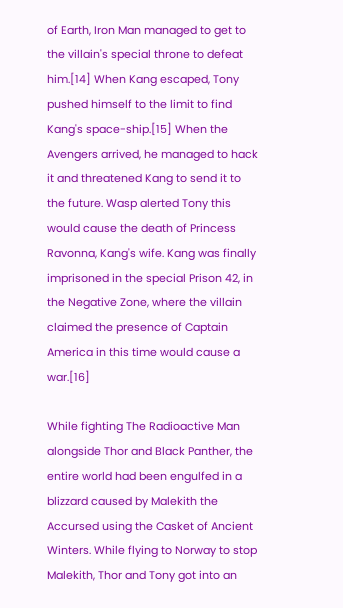of Earth, Iron Man managed to get to the villain's special throne to defeat him.[14] When Kang escaped, Tony pushed himself to the limit to find Kang's space-ship.[15] When the Avengers arrived, he managed to hack it and threatened Kang to send it to the future. Wasp alerted Tony this would cause the death of Princess Ravonna, Kang's wife. Kang was finally imprisoned in the special Prison 42, in the Negative Zone, where the villain claimed the presence of Captain America in this time would cause a war.[16]

While fighting The Radioactive Man alongside Thor and Black Panther, the entire world had been engulfed in a blizzard caused by Malekith the Accursed using the Casket of Ancient Winters. While flying to Norway to stop Malekith, Thor and Tony got into an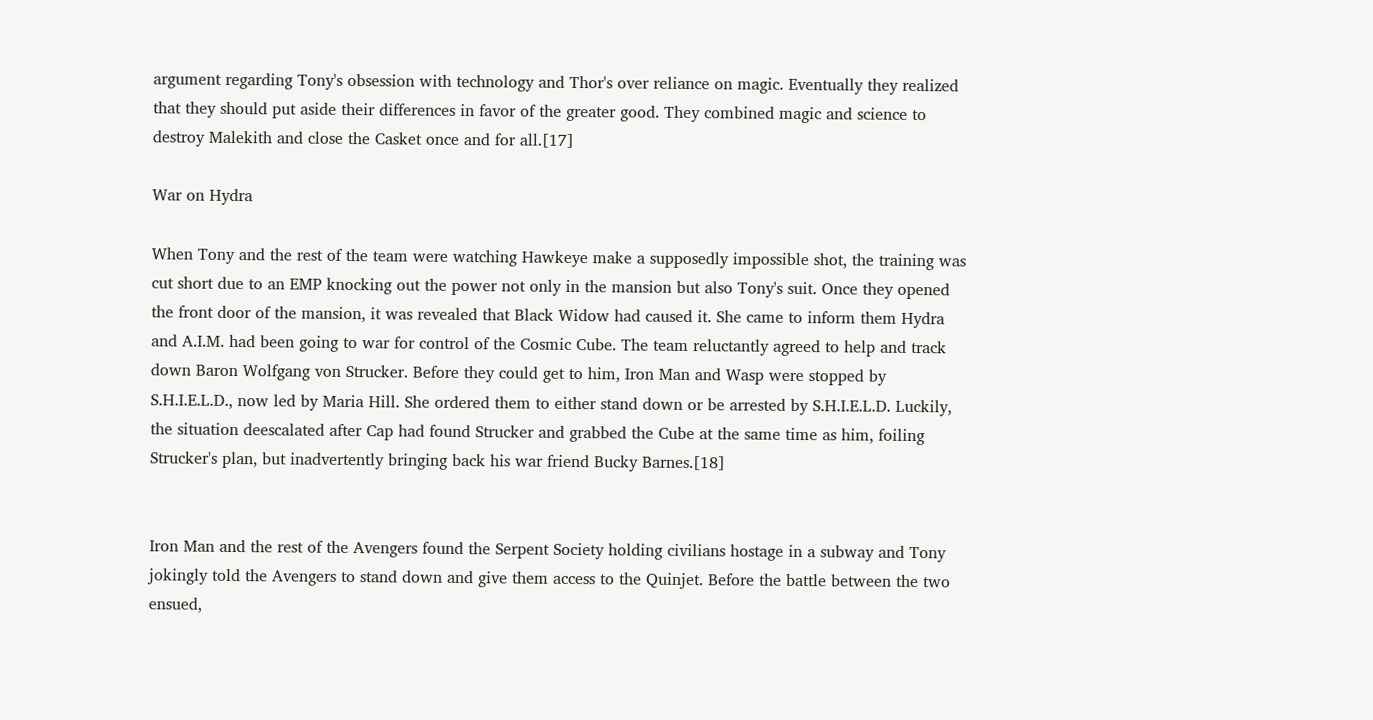argument regarding Tony's obsession with technology and Thor's over reliance on magic. Eventually they realized that they should put aside their differences in favor of the greater good. They combined magic and science to destroy Malekith and close the Casket once and for all.[17]

War on Hydra

When Tony and the rest of the team were watching Hawkeye make a supposedly impossible shot, the training was cut short due to an EMP knocking out the power not only in the mansion but also Tony's suit. Once they opened the front door of the mansion, it was revealed that Black Widow had caused it. She came to inform them Hydra and A.I.M. had been going to war for control of the Cosmic Cube. The team reluctantly agreed to help and track down Baron Wolfgang von Strucker. Before they could get to him, Iron Man and Wasp were stopped by S.H.I.E.L.D., now led by Maria Hill. She ordered them to either stand down or be arrested by S.H.I.E.L.D. Luckily, the situation deescalated after Cap had found Strucker and grabbed the Cube at the same time as him, foiling Strucker's plan, but inadvertently bringing back his war friend Bucky Barnes.[18]


Iron Man and the rest of the Avengers found the Serpent Society holding civilians hostage in a subway and Tony jokingly told the Avengers to stand down and give them access to the Quinjet. Before the battle between the two ensued,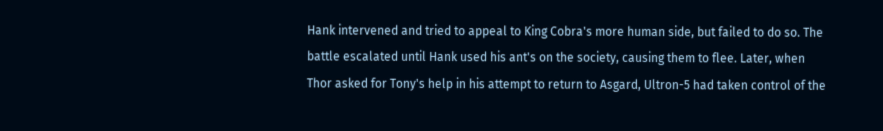Hank intervened and tried to appeal to King Cobra's more human side, but failed to do so. The battle escalated until Hank used his ant's on the society, causing them to flee. Later, when Thor asked for Tony's help in his attempt to return to Asgard, Ultron-5 had taken control of the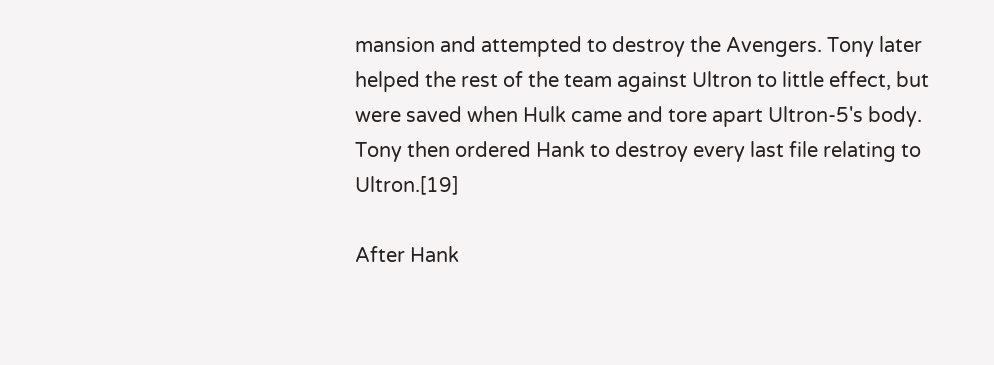mansion and attempted to destroy the Avengers. Tony later helped the rest of the team against Ultron to little effect, but were saved when Hulk came and tore apart Ultron-5's body. Tony then ordered Hank to destroy every last file relating to Ultron.[19]

After Hank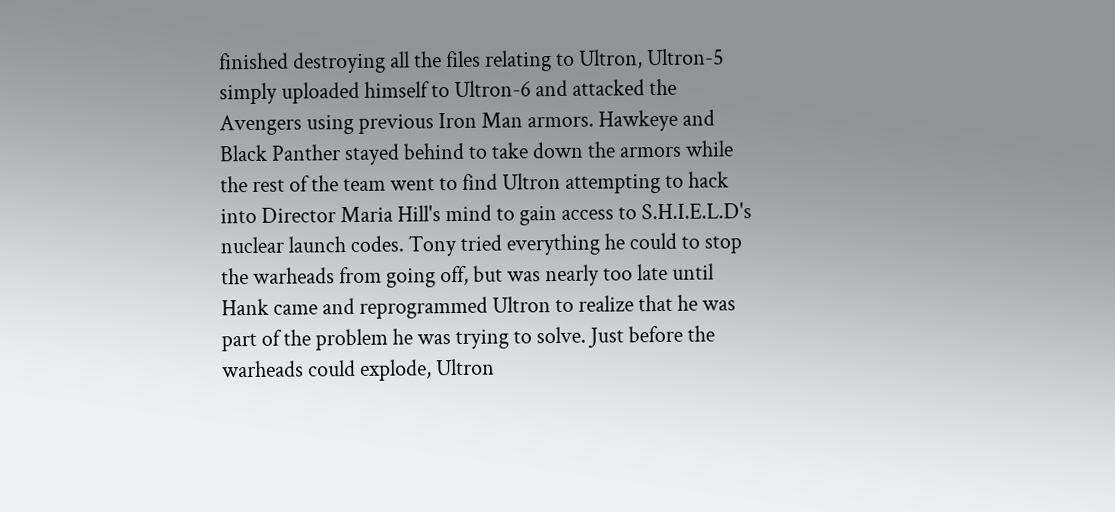finished destroying all the files relating to Ultron, Ultron-5 simply uploaded himself to Ultron-6 and attacked the Avengers using previous Iron Man armors. Hawkeye and Black Panther stayed behind to take down the armors while the rest of the team went to find Ultron attempting to hack into Director Maria Hill's mind to gain access to S.H.I.E.L.D's nuclear launch codes. Tony tried everything he could to stop the warheads from going off, but was nearly too late until Hank came and reprogrammed Ultron to realize that he was part of the problem he was trying to solve. Just before the warheads could explode, Ultron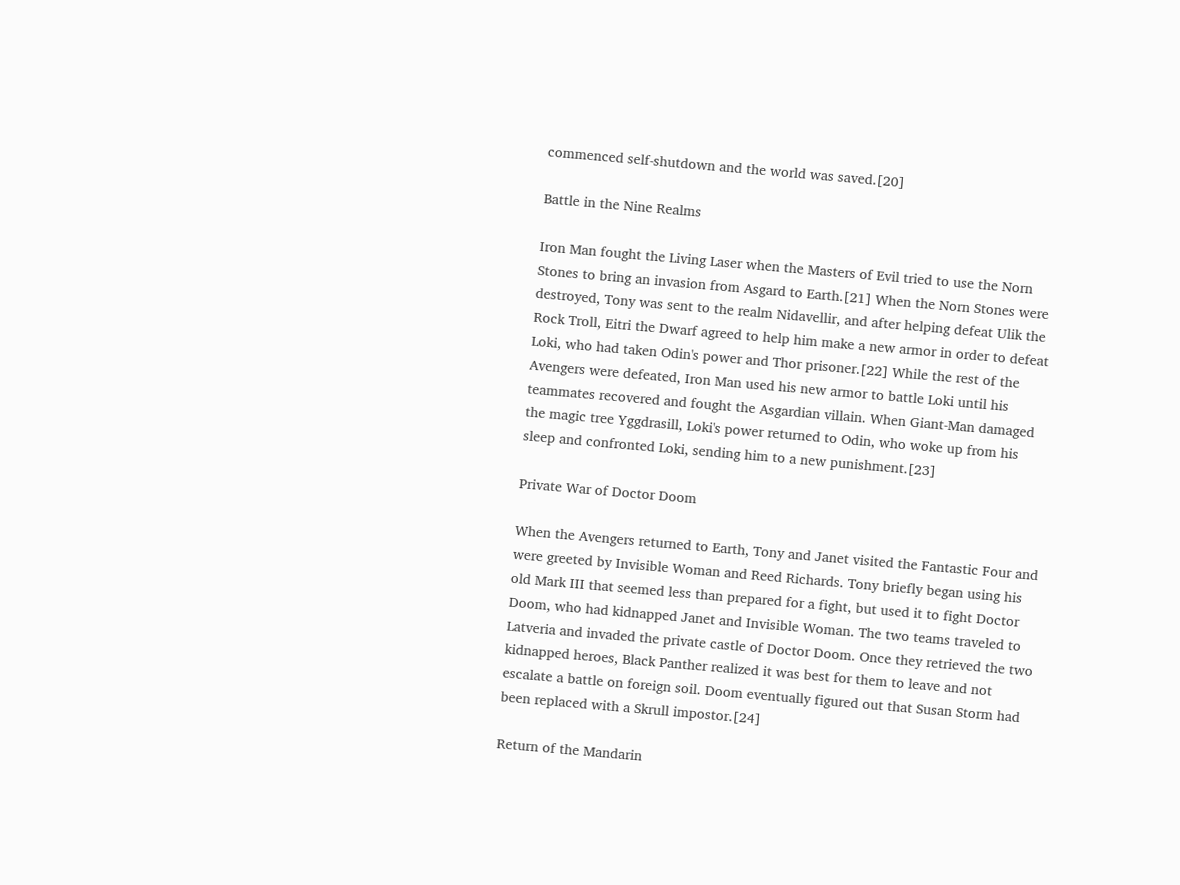commenced self-shutdown and the world was saved.[20]

Battle in the Nine Realms

Iron Man fought the Living Laser when the Masters of Evil tried to use the Norn Stones to bring an invasion from Asgard to Earth.[21] When the Norn Stones were destroyed, Tony was sent to the realm Nidavellir, and after helping defeat Ulik the Rock Troll, Eitri the Dwarf agreed to help him make a new armor in order to defeat Loki, who had taken Odin's power and Thor prisoner.[22] While the rest of the Avengers were defeated, Iron Man used his new armor to battle Loki until his teammates recovered and fought the Asgardian villain. When Giant-Man damaged the magic tree Yggdrasill, Loki's power returned to Odin, who woke up from his sleep and confronted Loki, sending him to a new punishment.[23]

Private War of Doctor Doom

When the Avengers returned to Earth, Tony and Janet visited the Fantastic Four and were greeted by Invisible Woman and Reed Richards. Tony briefly began using his old Mark III that seemed less than prepared for a fight, but used it to fight Doctor Doom, who had kidnapped Janet and Invisible Woman. The two teams traveled to Latveria and invaded the private castle of Doctor Doom. Once they retrieved the two kidnapped heroes, Black Panther realized it was best for them to leave and not escalate a battle on foreign soil. Doom eventually figured out that Susan Storm had been replaced with a Skrull impostor.[24]

Return of the Mandarin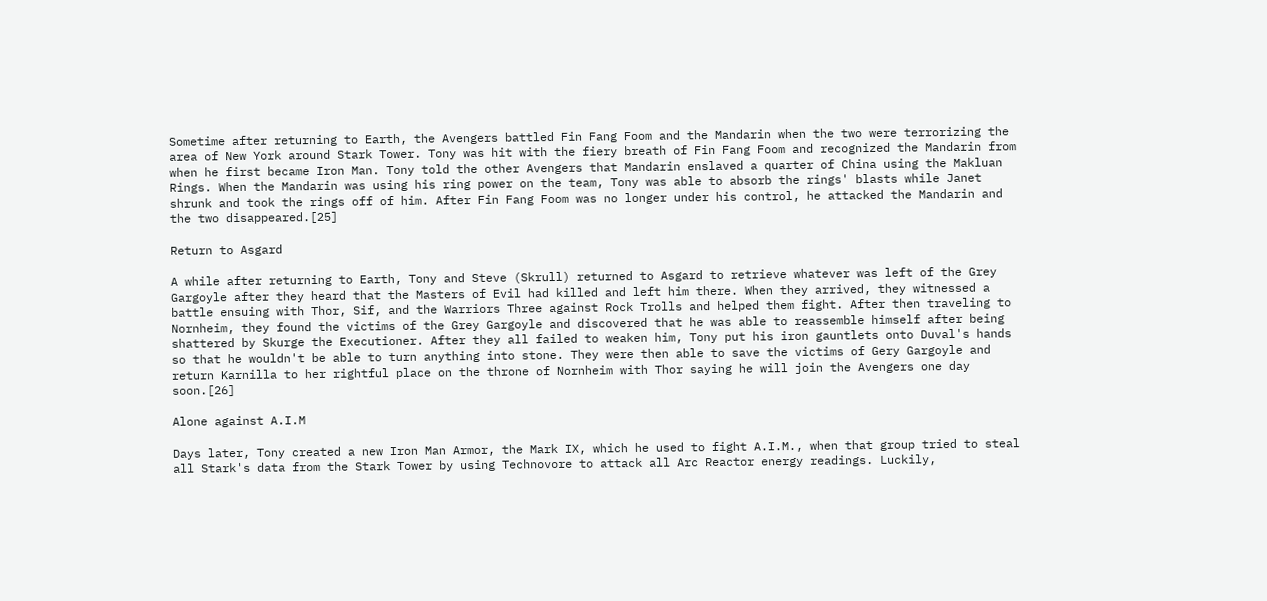Sometime after returning to Earth, the Avengers battled Fin Fang Foom and the Mandarin when the two were terrorizing the area of New York around Stark Tower. Tony was hit with the fiery breath of Fin Fang Foom and recognized the Mandarin from when he first became Iron Man. Tony told the other Avengers that Mandarin enslaved a quarter of China using the Makluan Rings. When the Mandarin was using his ring power on the team, Tony was able to absorb the rings' blasts while Janet shrunk and took the rings off of him. After Fin Fang Foom was no longer under his control, he attacked the Mandarin and the two disappeared.[25]

Return to Asgard

A while after returning to Earth, Tony and Steve (Skrull) returned to Asgard to retrieve whatever was left of the Grey Gargoyle after they heard that the Masters of Evil had killed and left him there. When they arrived, they witnessed a battle ensuing with Thor, Sif, and the Warriors Three against Rock Trolls and helped them fight. After then traveling to Nornheim, they found the victims of the Grey Gargoyle and discovered that he was able to reassemble himself after being shattered by Skurge the Executioner. After they all failed to weaken him, Tony put his iron gauntlets onto Duval's hands so that he wouldn't be able to turn anything into stone. They were then able to save the victims of Gery Gargoyle and return Karnilla to her rightful place on the throne of Nornheim with Thor saying he will join the Avengers one day soon.[26]

Alone against A.I.M

Days later, Tony created a new Iron Man Armor, the Mark IX, which he used to fight A.I.M., when that group tried to steal all Stark's data from the Stark Tower by using Technovore to attack all Arc Reactor energy readings. Luckily,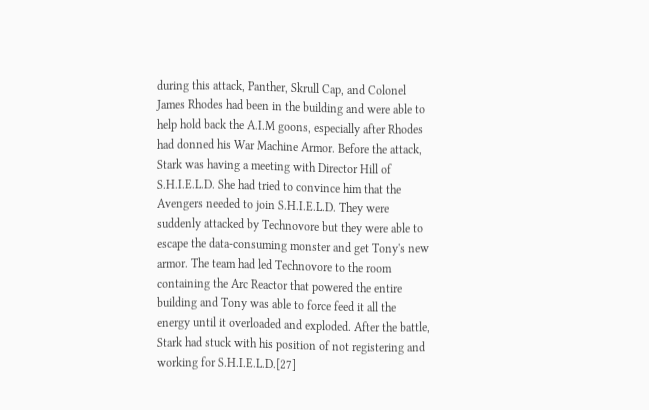during this attack, Panther, Skrull Cap, and Colonel James Rhodes had been in the building and were able to help hold back the A.I.M goons, especially after Rhodes had donned his War Machine Armor. Before the attack, Stark was having a meeting with Director Hill of S.H.I.E.L.D. She had tried to convince him that the Avengers needed to join S.H.I.E.L.D. They were suddenly attacked by Technovore but they were able to escape the data-consuming monster and get Tony's new armor. The team had led Technovore to the room containing the Arc Reactor that powered the entire building and Tony was able to force feed it all the energy until it overloaded and exploded. After the battle, Stark had stuck with his position of not registering and working for S.H.I.E.L.D.[27]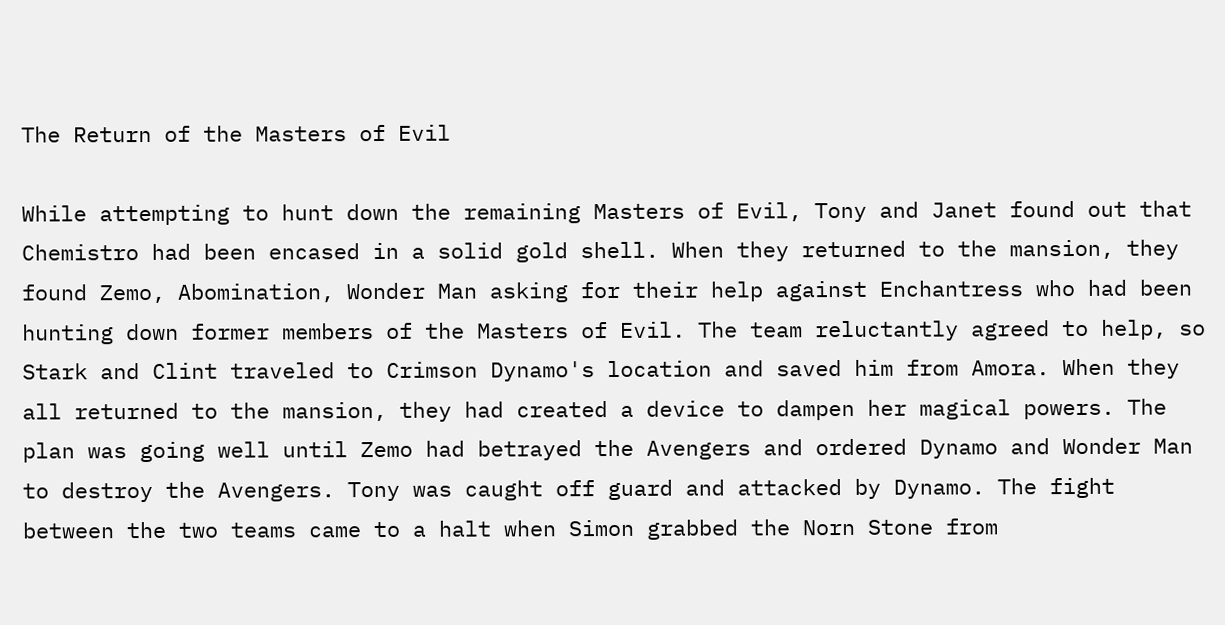The Return of the Masters of Evil

While attempting to hunt down the remaining Masters of Evil, Tony and Janet found out that Chemistro had been encased in a solid gold shell. When they returned to the mansion, they found Zemo, Abomination, Wonder Man asking for their help against Enchantress who had been hunting down former members of the Masters of Evil. The team reluctantly agreed to help, so Stark and Clint traveled to Crimson Dynamo's location and saved him from Amora. When they all returned to the mansion, they had created a device to dampen her magical powers. The plan was going well until Zemo had betrayed the Avengers and ordered Dynamo and Wonder Man to destroy the Avengers. Tony was caught off guard and attacked by Dynamo. The fight between the two teams came to a halt when Simon grabbed the Norn Stone from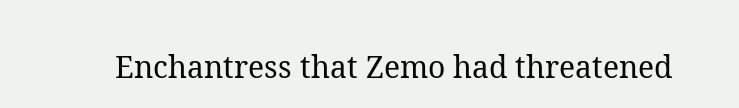Enchantress that Zemo had threatened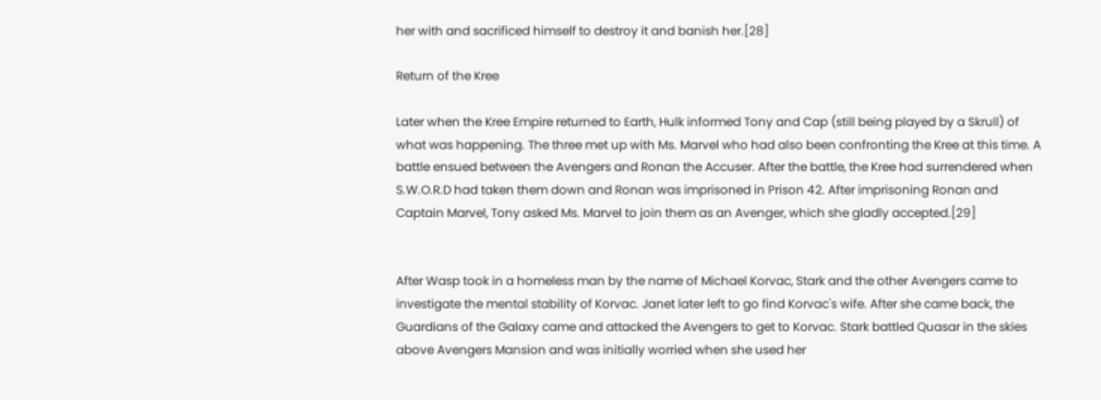her with and sacrificed himself to destroy it and banish her.[28]

Return of the Kree

Later when the Kree Empire returned to Earth, Hulk informed Tony and Cap (still being played by a Skrull) of what was happening. The three met up with Ms. Marvel who had also been confronting the Kree at this time. A battle ensued between the Avengers and Ronan the Accuser. After the battle, the Kree had surrendered when S.W.O.R.D had taken them down and Ronan was imprisoned in Prison 42. After imprisoning Ronan and Captain Marvel, Tony asked Ms. Marvel to join them as an Avenger, which she gladly accepted.[29]


After Wasp took in a homeless man by the name of Michael Korvac, Stark and the other Avengers came to investigate the mental stability of Korvac. Janet later left to go find Korvac's wife. After she came back, the Guardians of the Galaxy came and attacked the Avengers to get to Korvac. Stark battled Quasar in the skies above Avengers Mansion and was initially worried when she used her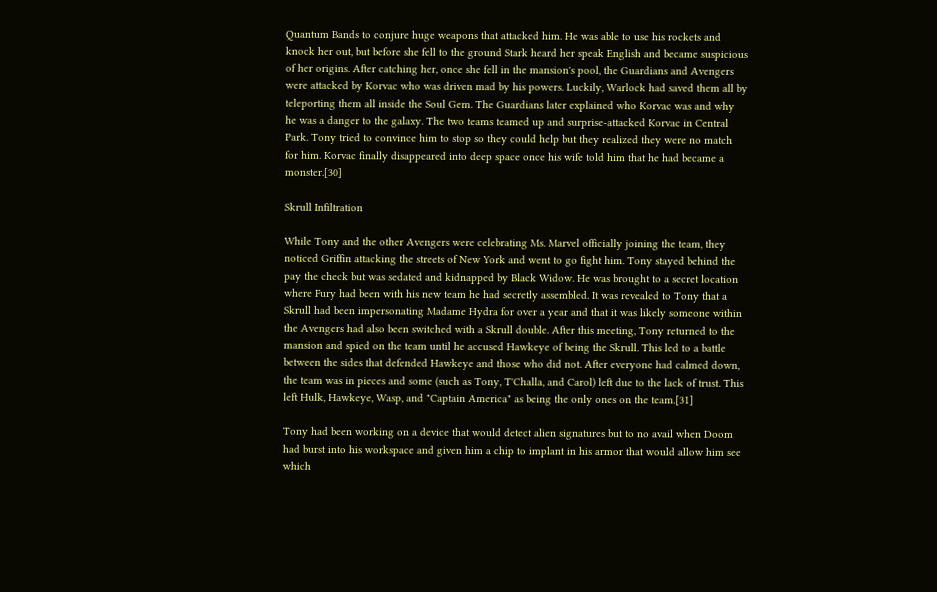Quantum Bands to conjure huge weapons that attacked him. He was able to use his rockets and knock her out, but before she fell to the ground Stark heard her speak English and became suspicious of her origins. After catching her, once she fell in the mansion's pool, the Guardians and Avengers were attacked by Korvac who was driven mad by his powers. Luckily, Warlock had saved them all by teleporting them all inside the Soul Gem. The Guardians later explained who Korvac was and why he was a danger to the galaxy. The two teams teamed up and surprise-attacked Korvac in Central Park. Tony tried to convince him to stop so they could help but they realized they were no match for him. Korvac finally disappeared into deep space once his wife told him that he had became a monster.[30]

Skrull Infiltration

While Tony and the other Avengers were celebrating Ms. Marvel officially joining the team, they noticed Griffin attacking the streets of New York and went to go fight him. Tony stayed behind the pay the check but was sedated and kidnapped by Black Widow. He was brought to a secret location where Fury had been with his new team he had secretly assembled. It was revealed to Tony that a Skrull had been impersonating Madame Hydra for over a year and that it was likely someone within the Avengers had also been switched with a Skrull double. After this meeting, Tony returned to the mansion and spied on the team until he accused Hawkeye of being the Skrull. This led to a battle between the sides that defended Hawkeye and those who did not. After everyone had calmed down, the team was in pieces and some (such as Tony, T'Challa, and Carol) left due to the lack of trust. This left Hulk, Hawkeye, Wasp, and "Captain America" as being the only ones on the team.[31]

Tony had been working on a device that would detect alien signatures but to no avail when Doom had burst into his workspace and given him a chip to implant in his armor that would allow him see which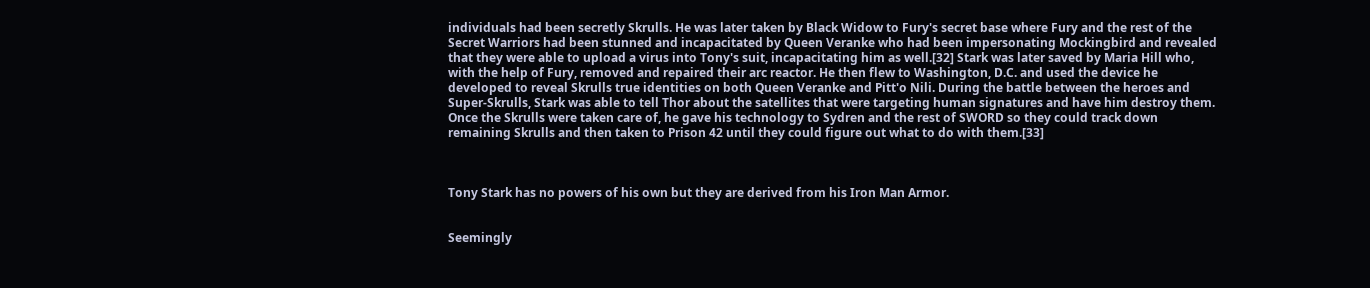individuals had been secretly Skrulls. He was later taken by Black Widow to Fury's secret base where Fury and the rest of the Secret Warriors had been stunned and incapacitated by Queen Veranke who had been impersonating Mockingbird and revealed that they were able to upload a virus into Tony's suit, incapacitating him as well.[32] Stark was later saved by Maria Hill who, with the help of Fury, removed and repaired their arc reactor. He then flew to Washington, D.C. and used the device he developed to reveal Skrulls true identities on both Queen Veranke and Pitt'o Nili. During the battle between the heroes and Super-Skrulls, Stark was able to tell Thor about the satellites that were targeting human signatures and have him destroy them. Once the Skrulls were taken care of, he gave his technology to Sydren and the rest of SWORD so they could track down remaining Skrulls and then taken to Prison 42 until they could figure out what to do with them.[33]



Tony Stark has no powers of his own but they are derived from his Iron Man Armor.


Seemingly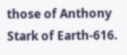those of Anthony Stark of Earth-616.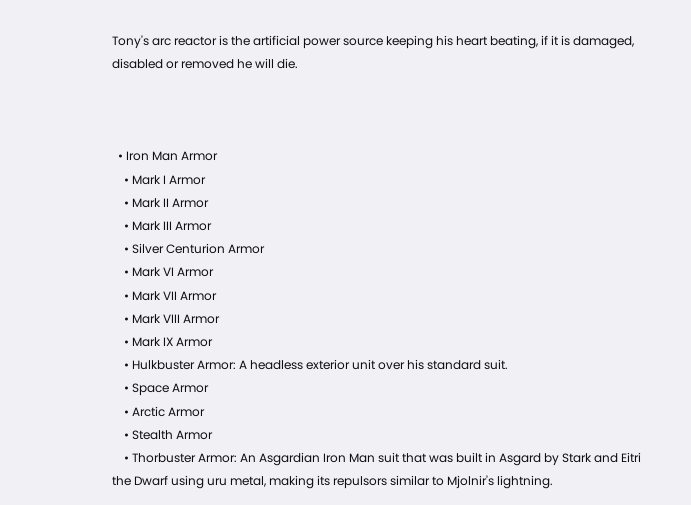Tony's arc reactor is the artificial power source keeping his heart beating, if it is damaged, disabled or removed he will die.



  • Iron Man Armor
    • Mark I Armor
    • Mark II Armor
    • Mark III Armor
    • Silver Centurion Armor
    • Mark VI Armor
    • Mark VII Armor
    • Mark VIII Armor
    • Mark IX Armor
    • Hulkbuster Armor: A headless exterior unit over his standard suit.
    • Space Armor
    • Arctic Armor
    • Stealth Armor
    • Thorbuster Armor: An Asgardian Iron Man suit that was built in Asgard by Stark and Eitri the Dwarf using uru metal, making its repulsors similar to Mjolnir's lightning.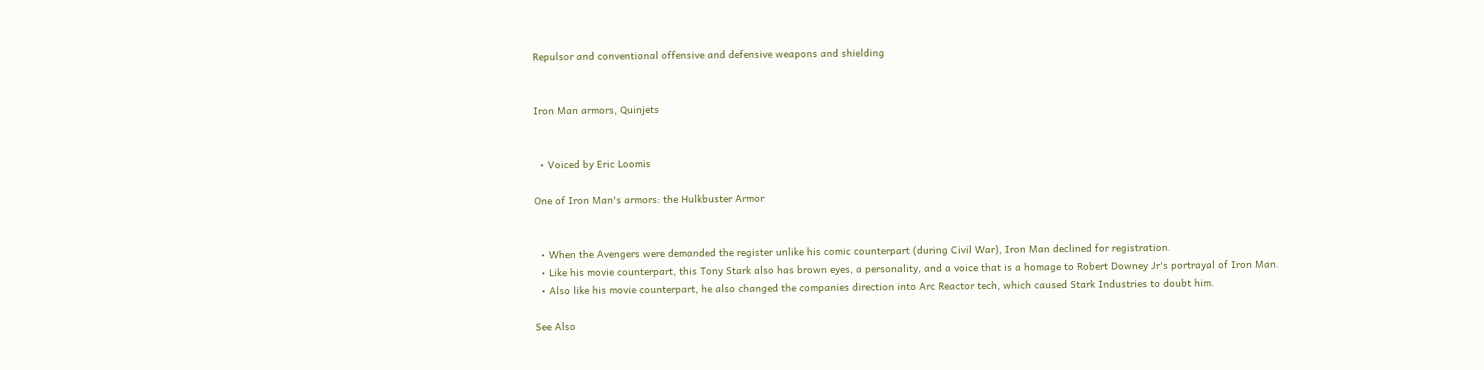Repulsor and conventional offensive and defensive weapons and shielding


Iron Man armors, Quinjets


  • Voiced by Eric Loomis

One of Iron Man's armors: the Hulkbuster Armor


  • When the Avengers were demanded the register unlike his comic counterpart (during Civil War), Iron Man declined for registration.
  • Like his movie counterpart, this Tony Stark also has brown eyes, a personality, and a voice that is a homage to Robert Downey Jr's portrayal of Iron Man.
  • Also like his movie counterpart, he also changed the companies direction into Arc Reactor tech, which caused Stark Industries to doubt him.

See Also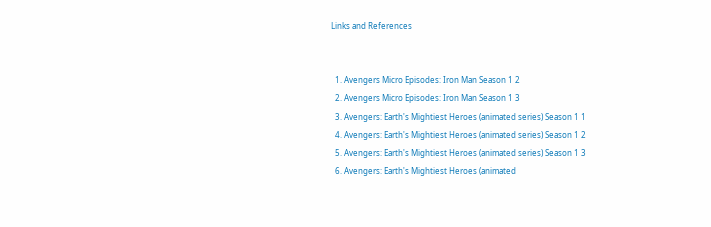Links and References


  1. Avengers Micro Episodes: Iron Man Season 1 2
  2. Avengers Micro Episodes: Iron Man Season 1 3
  3. Avengers: Earth's Mightiest Heroes (animated series) Season 1 1
  4. Avengers: Earth's Mightiest Heroes (animated series) Season 1 2
  5. Avengers: Earth's Mightiest Heroes (animated series) Season 1 3
  6. Avengers: Earth's Mightiest Heroes (animated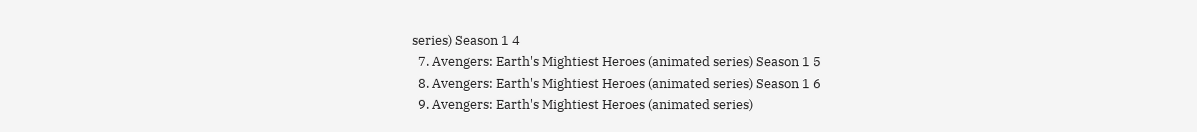series) Season 1 4
  7. Avengers: Earth's Mightiest Heroes (animated series) Season 1 5
  8. Avengers: Earth's Mightiest Heroes (animated series) Season 1 6
  9. Avengers: Earth's Mightiest Heroes (animated series)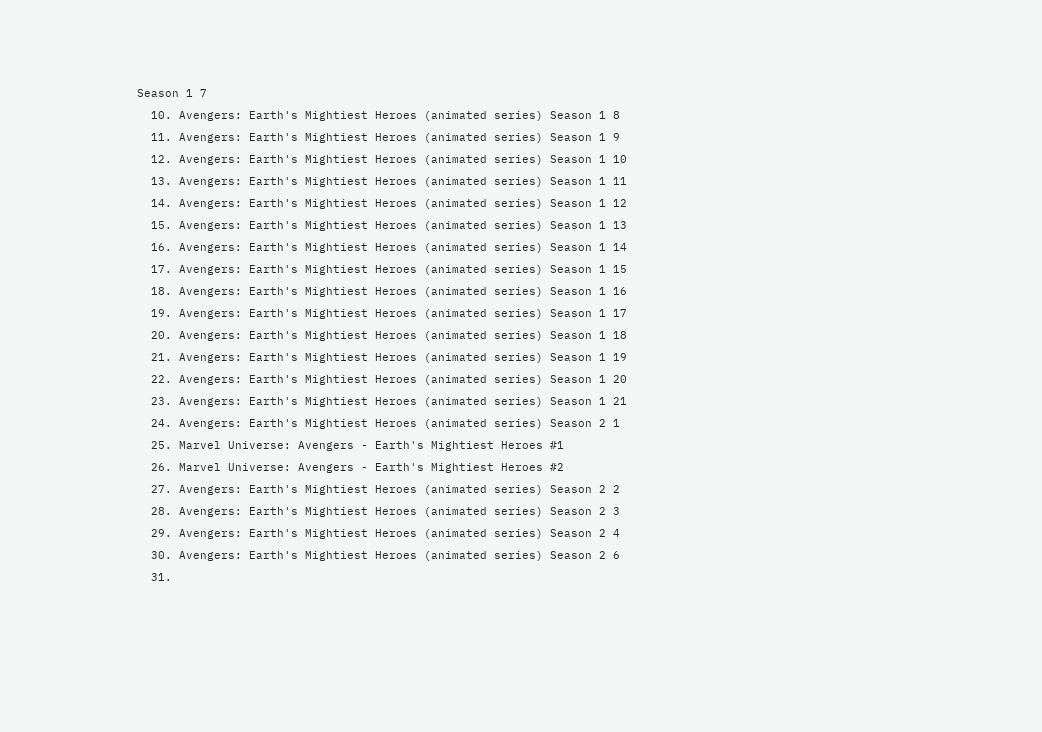Season 1 7
  10. Avengers: Earth's Mightiest Heroes (animated series) Season 1 8
  11. Avengers: Earth's Mightiest Heroes (animated series) Season 1 9
  12. Avengers: Earth's Mightiest Heroes (animated series) Season 1 10
  13. Avengers: Earth's Mightiest Heroes (animated series) Season 1 11
  14. Avengers: Earth's Mightiest Heroes (animated series) Season 1 12
  15. Avengers: Earth's Mightiest Heroes (animated series) Season 1 13
  16. Avengers: Earth's Mightiest Heroes (animated series) Season 1 14
  17. Avengers: Earth's Mightiest Heroes (animated series) Season 1 15
  18. Avengers: Earth's Mightiest Heroes (animated series) Season 1 16
  19. Avengers: Earth's Mightiest Heroes (animated series) Season 1 17
  20. Avengers: Earth's Mightiest Heroes (animated series) Season 1 18
  21. Avengers: Earth's Mightiest Heroes (animated series) Season 1 19
  22. Avengers: Earth's Mightiest Heroes (animated series) Season 1 20
  23. Avengers: Earth's Mightiest Heroes (animated series) Season 1 21
  24. Avengers: Earth's Mightiest Heroes (animated series) Season 2 1
  25. Marvel Universe: Avengers - Earth's Mightiest Heroes #1
  26. Marvel Universe: Avengers - Earth's Mightiest Heroes #2
  27. Avengers: Earth's Mightiest Heroes (animated series) Season 2 2
  28. Avengers: Earth's Mightiest Heroes (animated series) Season 2 3
  29. Avengers: Earth's Mightiest Heroes (animated series) Season 2 4
  30. Avengers: Earth's Mightiest Heroes (animated series) Season 2 6
  31.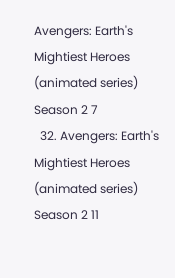Avengers: Earth's Mightiest Heroes (animated series) Season 2 7
  32. Avengers: Earth's Mightiest Heroes (animated series) Season 2 11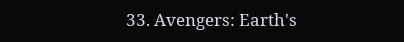33. Avengers: Earth's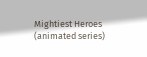Mightiest Heroes (animated series)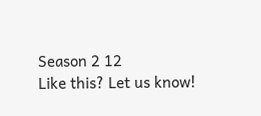Season 2 12
Like this? Let us know!